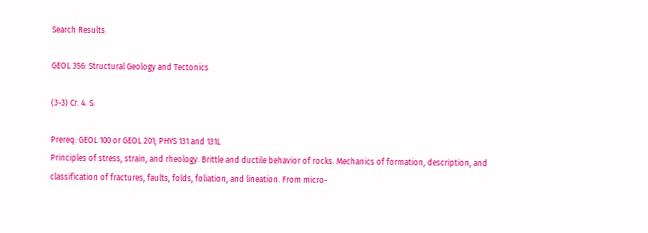Search Results

GEOL 356: Structural Geology and Tectonics

(3-3) Cr. 4. S.

Prereq: GEOL 100 or GEOL 201; PHYS 131 and 131L
Principles of stress, strain, and rheology. Brittle and ductile behavior of rocks. Mechanics of formation, description, and classification of fractures, faults, folds, foliation, and lineation. From micro-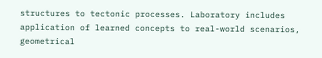structures to tectonic processes. Laboratory includes application of learned concepts to real-world scenarios, geometrical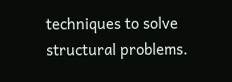techniques to solve structural problems.